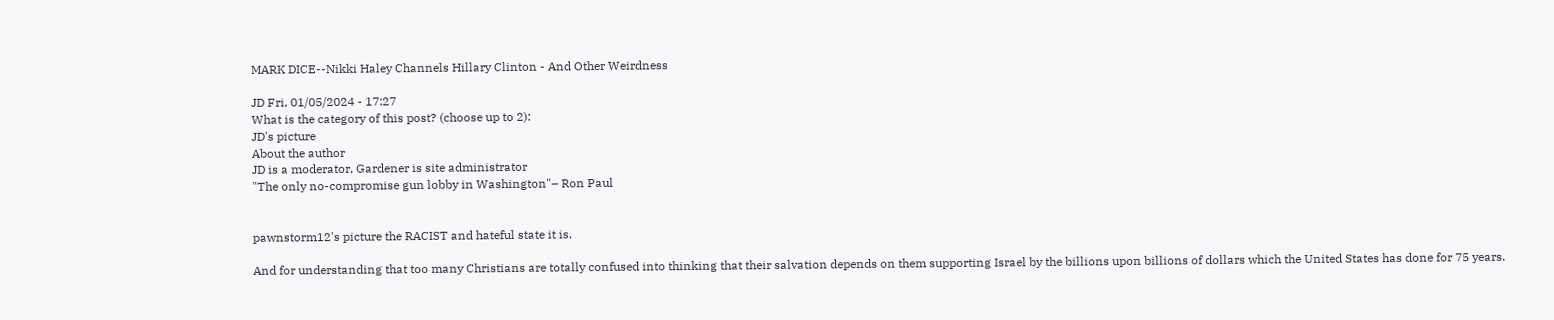MARK DICE--Nikki Haley Channels Hillary Clinton - And Other Weirdness

JD Fri, 01/05/2024 - 17:27
What is the category of this post? (choose up to 2):
JD's picture
About the author
JD is a moderator, Gardener is site administrator
"The only no-compromise gun lobby in Washington"– Ron Paul


pawnstorm12's picture the RACIST and hateful state it is.

And for understanding that too many Christians are totally confused into thinking that their salvation depends on them supporting Israel by the billions upon billions of dollars which the United States has done for 75 years.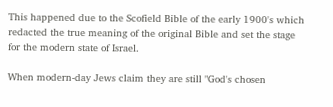This happened due to the Scofield Bible of the early 1900's which redacted the true meaning of the original Bible and set the stage for the modern state of Israel.

When modern-day Jews claim they are still "God's chosen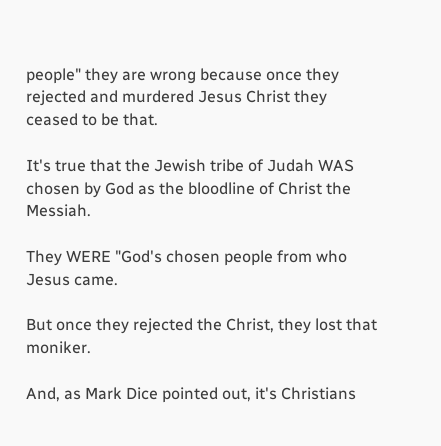people" they are wrong because once they rejected and murdered Jesus Christ they ceased to be that.

It's true that the Jewish tribe of Judah WAS chosen by God as the bloodline of Christ the Messiah.

They WERE "God's chosen people from who Jesus came.

But once they rejected the Christ, they lost that moniker.

And, as Mark Dice pointed out, it's Christians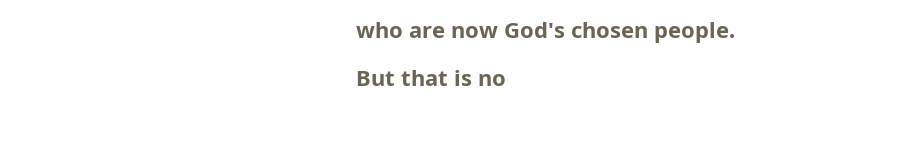who are now God's chosen people.

But that is no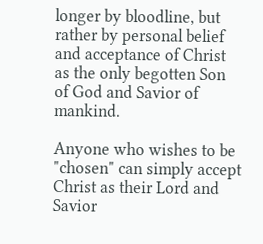longer by bloodline, but rather by personal belief and acceptance of Christ as the only begotten Son of God and Savior of mankind.

Anyone who wishes to be "chosen" can simply accept Christ as their Lord and Savior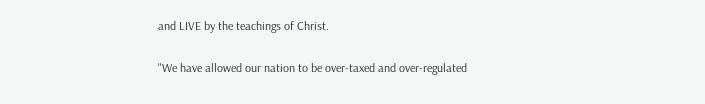and LIVE by the teachings of Christ.

"We have allowed our nation to be over-taxed and over-regulated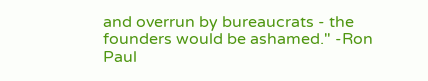and overrun by bureaucrats - the founders would be ashamed." -Ron Paul